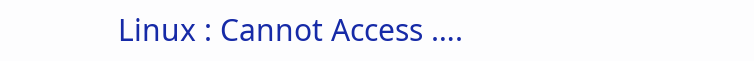Linux : Cannot Access ….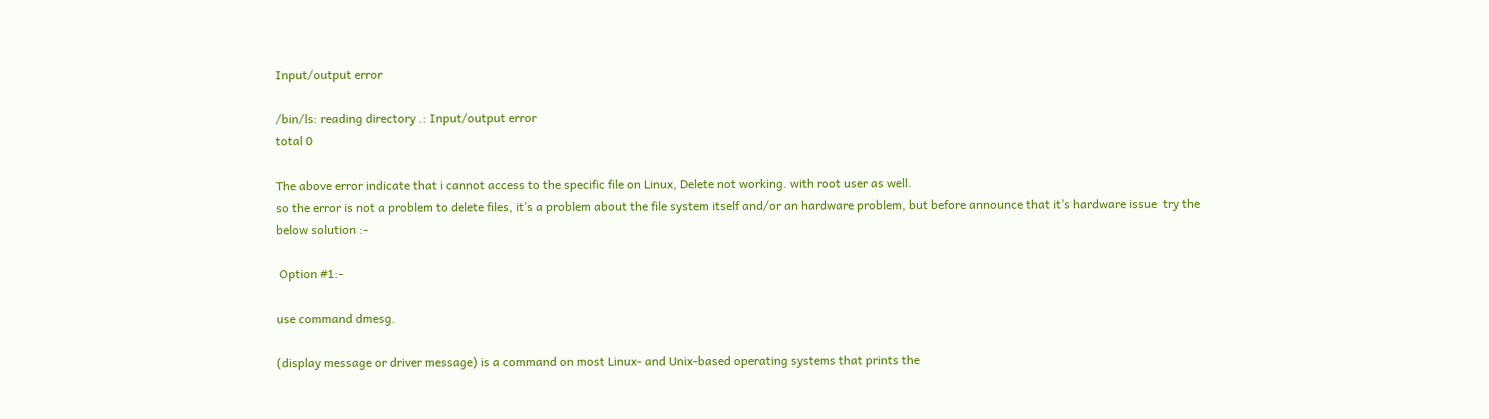Input/output error

/bin/ls: reading directory .: Input/output error
total 0

The above error indicate that i cannot access to the specific file on Linux, Delete not working. with root user as well.
so the error is not a problem to delete files, it’s a problem about the file system itself and/or an hardware problem, but before announce that it’s hardware issue  try the below solution :-

 Option #1:-

use command dmesg.

(display message or driver message) is a command on most Linux- and Unix-based operating systems that prints the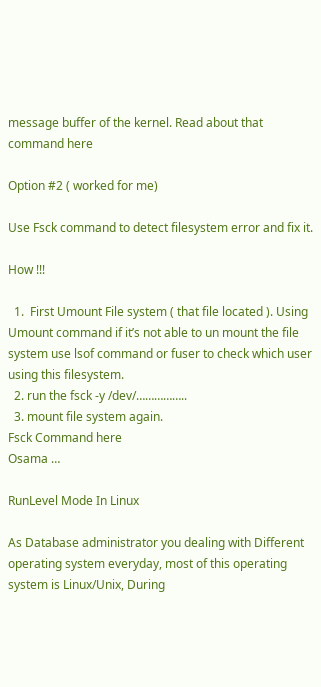message buffer of the kernel. Read about that command here

Option #2 ( worked for me)

Use Fsck command to detect filesystem error and fix it.

How !!!

  1.  First Umount File system ( that file located ). Using Umount command if it’s not able to un mount the file system use lsof command or fuser to check which user using this filesystem.
  2. run the fsck -y /dev/……………..
  3. mount file system again.
Fsck Command here
Osama …

RunLevel Mode In Linux

As Database administrator you dealing with Different operating system everyday, most of this operating system is Linux/Unix, During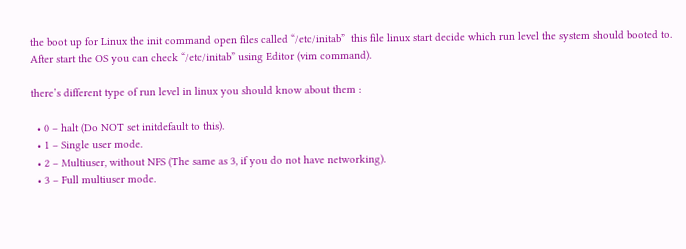the boot up for Linux the init command open files called “/etc/initab”  this file linux start decide which run level the system should booted to. After start the OS you can check “/etc/initab” using Editor (vim command).

there’s different type of run level in linux you should know about them :

  • 0 – halt (Do NOT set initdefault to this).
  • 1 – Single user mode.
  • 2 – Multiuser, without NFS (The same as 3, if you do not have networking).
  • 3 – Full multiuser mode.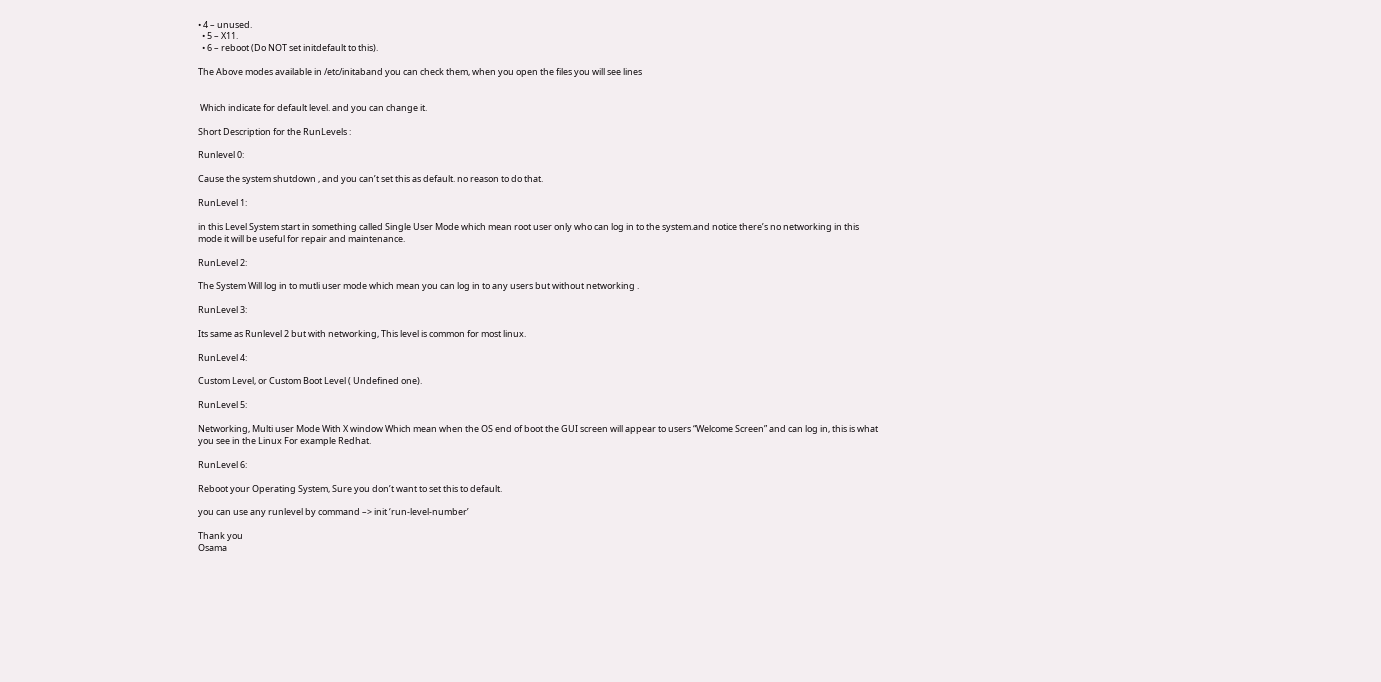• 4 – unused.
  • 5 – X11.
  • 6 – reboot (Do NOT set initdefault to this).

The Above modes available in /etc/initaband you can check them, when you open the files you will see lines


 Which indicate for default level. and you can change it.

Short Description for the RunLevels :

Runlevel 0:

Cause the system shutdown , and you can’t set this as default. no reason to do that.

RunLevel 1:

in this Level System start in something called Single User Mode which mean root user only who can log in to the system.and notice there’s no networking in this mode it will be useful for repair and maintenance.

RunLevel 2:

The System Will log in to mutli user mode which mean you can log in to any users but without networking .

RunLevel 3:

Its same as Runlevel 2 but with networking, This level is common for most linux.

RunLevel 4:

Custom Level, or Custom Boot Level ( Undefined one).

RunLevel 5:

Networking, Multi user Mode With X window Which mean when the OS end of boot the GUI screen will appear to users “Welcome Screen” and can log in, this is what you see in the Linux For example Redhat.

RunLevel 6:

Reboot your Operating System, Sure you don’t want to set this to default.

you can use any runlevel by command –> init ‘run-level-number’

Thank you
Osama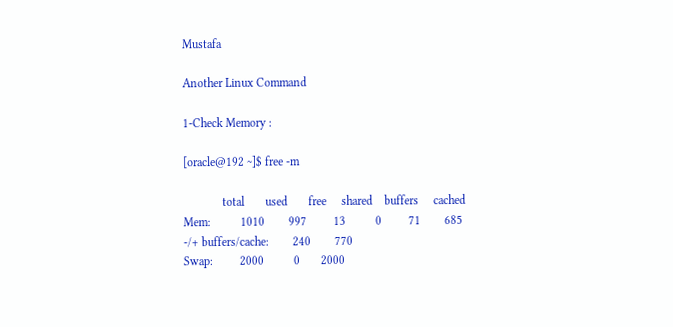Mustafa

Another Linux Command

1-Check Memory :

[oracle@192 ~]$ free -m

             total       used       free     shared    buffers     cached
Mem:          1010        997         13          0         71        685
-/+ buffers/cache:        240        770
Swap:         2000          0       2000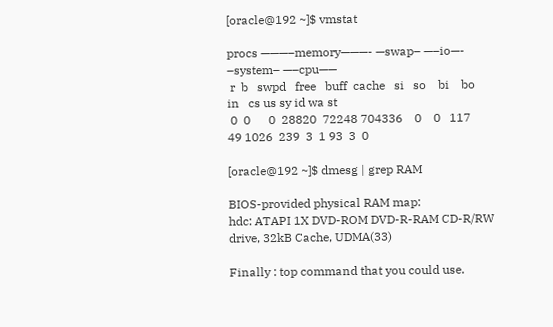[oracle@192 ~]$ vmstat

procs ———–memory———- —swap– —–io—- –system– —–cpu——
 r  b   swpd   free   buff  cache   si   so    bi    bo   in   cs us sy id wa st
 0  0      0  28820  72248 704336    0    0   117    49 1026  239  3  1 93  3  0

[oracle@192 ~]$ dmesg | grep RAM

BIOS-provided physical RAM map:
hdc: ATAPI 1X DVD-ROM DVD-R-RAM CD-R/RW drive, 32kB Cache, UDMA(33)

Finally : top command that you could use.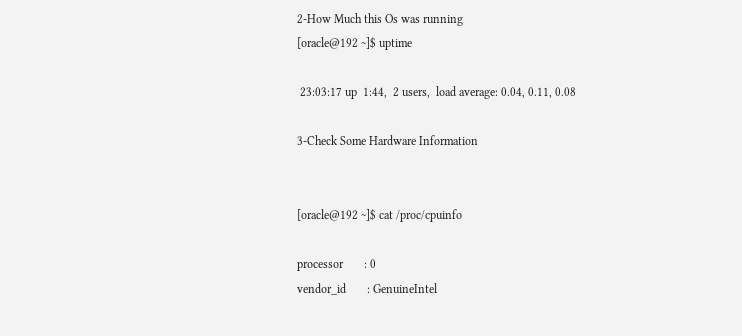2-How Much this Os was running
[oracle@192 ~]$ uptime

 23:03:17 up  1:44,  2 users,  load average: 0.04, 0.11, 0.08

3-Check Some Hardware Information


[oracle@192 ~]$ cat /proc/cpuinfo

processor       : 0
vendor_id       : GenuineIntel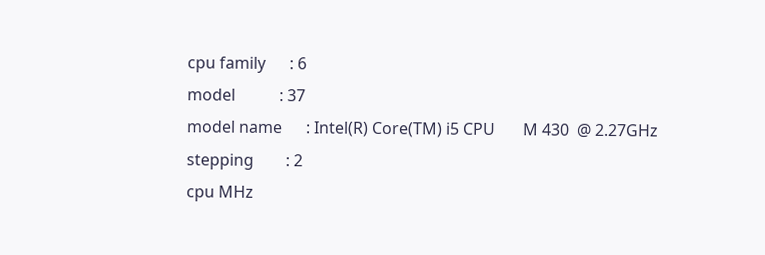cpu family      : 6
model           : 37
model name      : Intel(R) Core(TM) i5 CPU       M 430  @ 2.27GHz
stepping        : 2
cpu MHz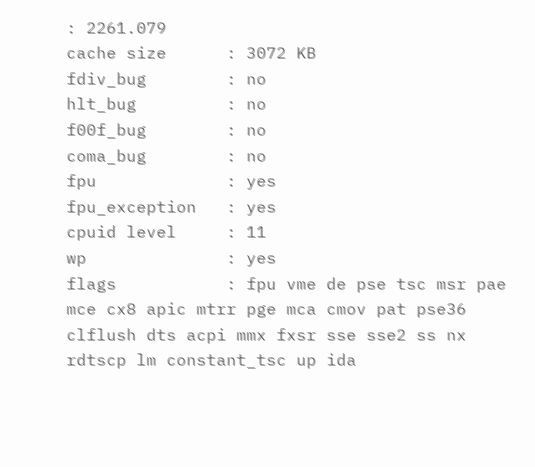: 2261.079
cache size      : 3072 KB
fdiv_bug        : no
hlt_bug         : no
f00f_bug        : no
coma_bug        : no
fpu             : yes
fpu_exception   : yes
cpuid level     : 11
wp              : yes
flags           : fpu vme de pse tsc msr pae mce cx8 apic mtrr pge mca cmov pat pse36 clflush dts acpi mmx fxsr sse sse2 ss nx rdtscp lm constant_tsc up ida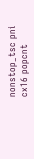nonstop_tsc pni cx16 popcnt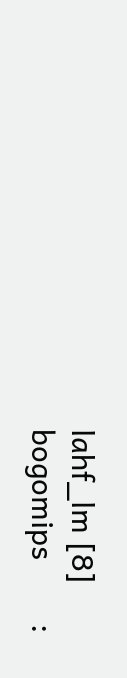lahf_lm [8]
bogomips        :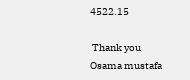4522.15

 Thank you
Osama mustafa